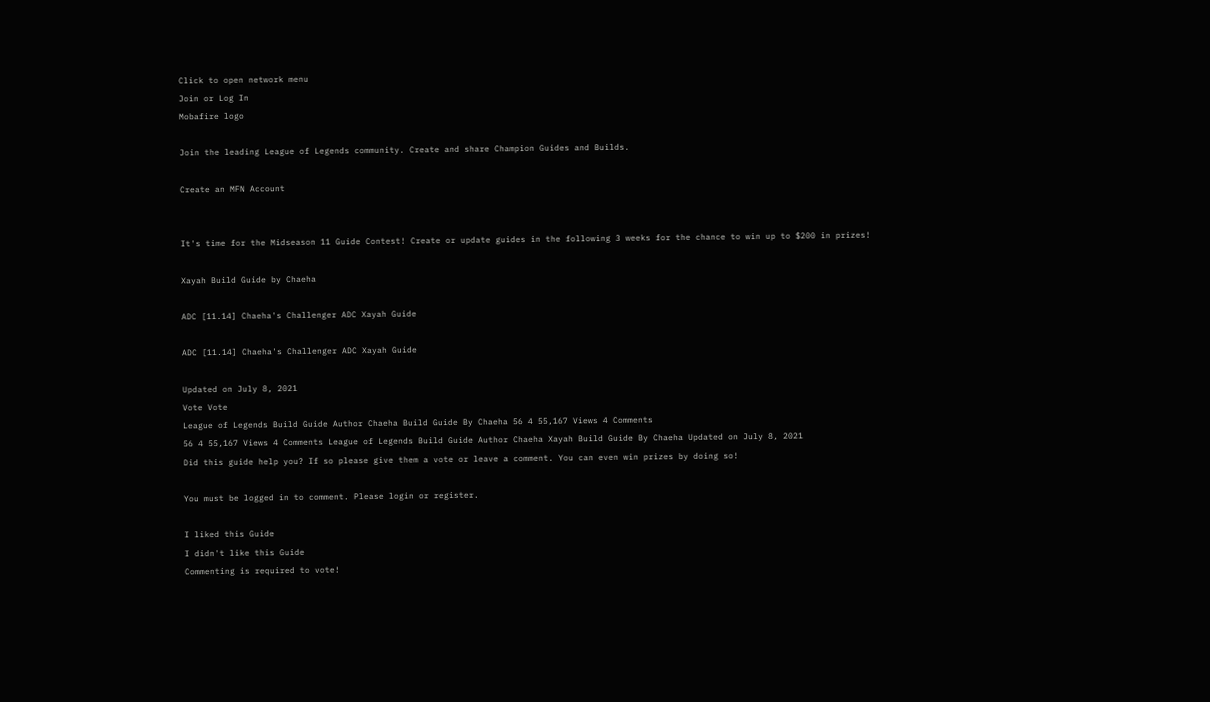Click to open network menu
Join or Log In
Mobafire logo

Join the leading League of Legends community. Create and share Champion Guides and Builds.

Create an MFN Account


It's time for the Midseason 11 Guide Contest! Create or update guides in the following 3 weeks for the chance to win up to $200 in prizes!

Xayah Build Guide by Chaeha

ADC [11.14] Chaeha's Challenger ADC Xayah Guide

ADC [11.14] Chaeha's Challenger ADC Xayah Guide

Updated on July 8, 2021
Vote Vote
League of Legends Build Guide Author Chaeha Build Guide By Chaeha 56 4 55,167 Views 4 Comments
56 4 55,167 Views 4 Comments League of Legends Build Guide Author Chaeha Xayah Build Guide By Chaeha Updated on July 8, 2021
Did this guide help you? If so please give them a vote or leave a comment. You can even win prizes by doing so!

You must be logged in to comment. Please login or register.

I liked this Guide
I didn't like this Guide
Commenting is required to vote!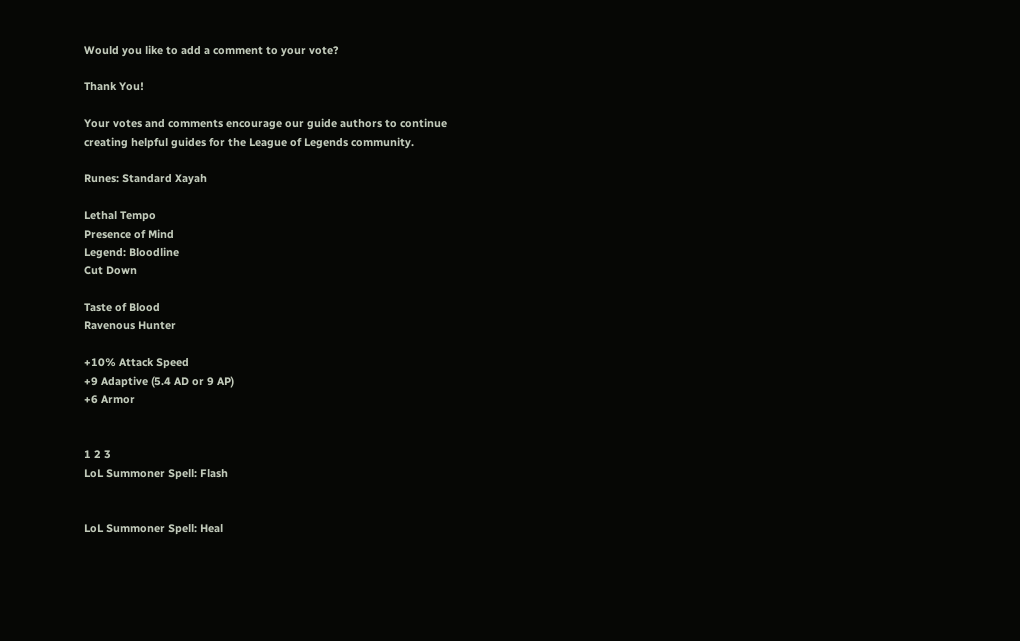Would you like to add a comment to your vote?

Thank You!

Your votes and comments encourage our guide authors to continue
creating helpful guides for the League of Legends community.

Runes: Standard Xayah

Lethal Tempo
Presence of Mind
Legend: Bloodline
Cut Down

Taste of Blood
Ravenous Hunter

+10% Attack Speed
+9 Adaptive (5.4 AD or 9 AP)
+6 Armor


1 2 3
LoL Summoner Spell: Flash


LoL Summoner Spell: Heal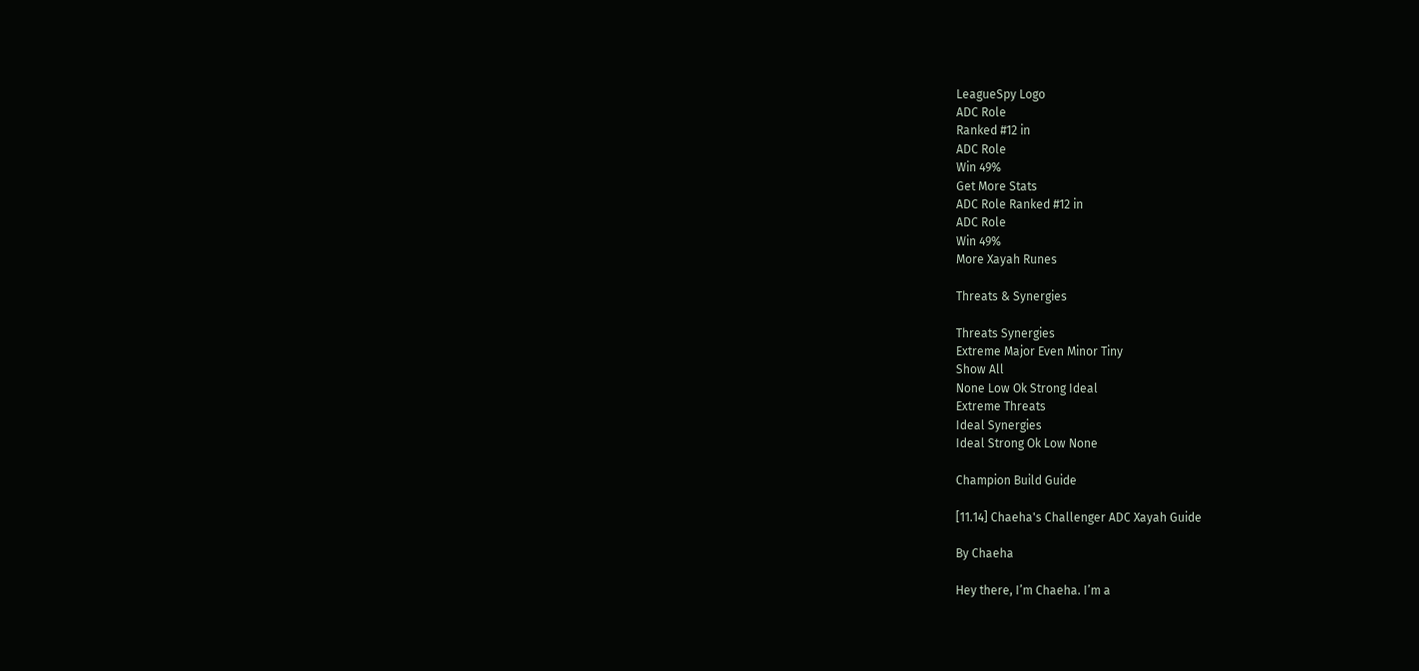LeagueSpy Logo
ADC Role
Ranked #12 in
ADC Role
Win 49%
Get More Stats
ADC Role Ranked #12 in
ADC Role
Win 49%
More Xayah Runes

Threats & Synergies

Threats Synergies
Extreme Major Even Minor Tiny
Show All
None Low Ok Strong Ideal
Extreme Threats
Ideal Synergies
Ideal Strong Ok Low None

Champion Build Guide

[11.14] Chaeha's Challenger ADC Xayah Guide

By Chaeha

Hey there, I’m Chaeha. I’m a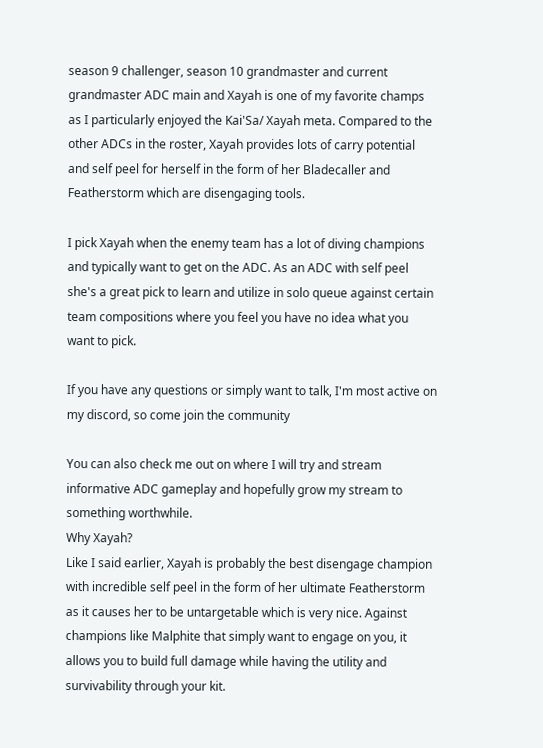season 9 challenger, season 10 grandmaster and current grandmaster ADC main and Xayah is one of my favorite champs as I particularly enjoyed the Kai'Sa/ Xayah meta. Compared to the other ADCs in the roster, Xayah provides lots of carry potential and self peel for herself in the form of her Bladecaller and Featherstorm which are disengaging tools.

I pick Xayah when the enemy team has a lot of diving champions and typically want to get on the ADC. As an ADC with self peel she's a great pick to learn and utilize in solo queue against certain team compositions where you feel you have no idea what you want to pick.

If you have any questions or simply want to talk, I'm most active on my discord, so come join the community

You can also check me out on where I will try and stream informative ADC gameplay and hopefully grow my stream to something worthwhile.
Why Xayah?
Like I said earlier, Xayah is probably the best disengage champion with incredible self peel in the form of her ultimate Featherstorm as it causes her to be untargetable which is very nice. Against champions like Malphite that simply want to engage on you, it allows you to build full damage while having the utility and survivability through your kit.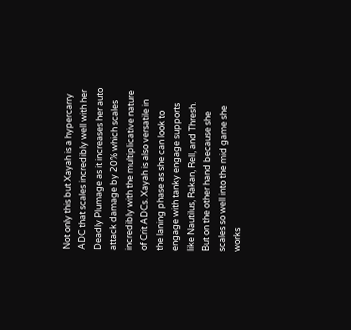Not only this but Xayah is a hypercarry ADC that scales incredibly well with her Deadly Plumage as it increases her auto attack damage by 20% which scales incredibly with the multiplicative nature of Crit ADCs. Xayah is also versatile in the laning phase as she can look to engage with tanky engage supports like Nautilus, Rakan, Rell, and Thresh. But on the other hand because she scales so well into the mid game she works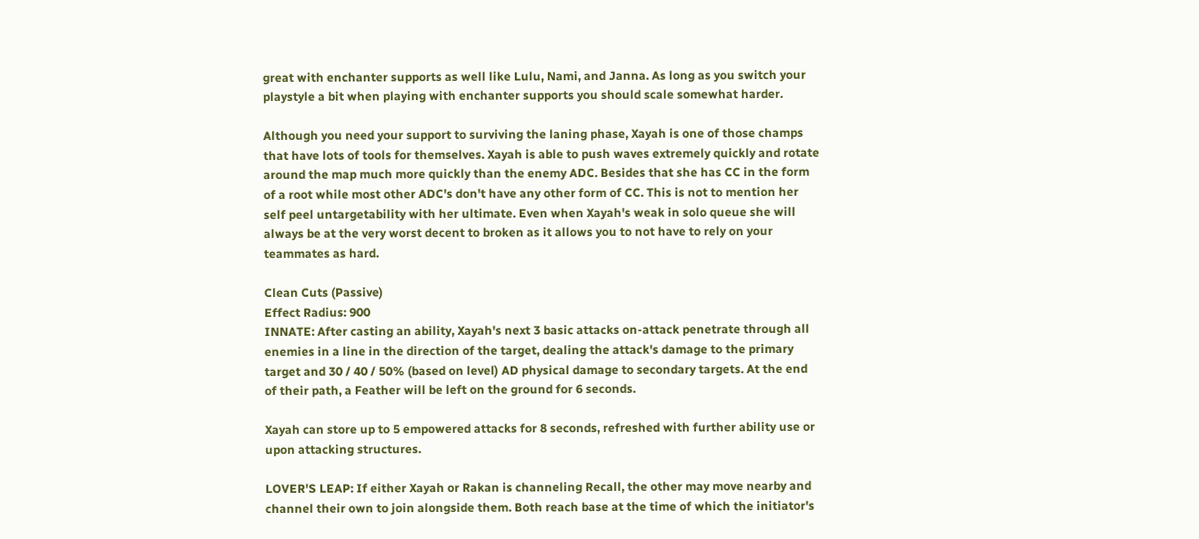great with enchanter supports as well like Lulu, Nami, and Janna. As long as you switch your playstyle a bit when playing with enchanter supports you should scale somewhat harder.

Although you need your support to surviving the laning phase, Xayah is one of those champs that have lots of tools for themselves. Xayah is able to push waves extremely quickly and rotate around the map much more quickly than the enemy ADC. Besides that she has CC in the form of a root while most other ADC's don't have any other form of CC. This is not to mention her self peel untargetability with her ultimate. Even when Xayah's weak in solo queue she will always be at the very worst decent to broken as it allows you to not have to rely on your teammates as hard.

Clean Cuts (Passive)
Effect Radius: 900
INNATE: After casting an ability, Xayah's next 3 basic attacks on-attack penetrate through all enemies in a line in the direction of the target, dealing the attack's damage to the primary target and 30 / 40 / 50% (based on level) AD physical damage to secondary targets. At the end of their path, a Feather will be left on the ground for 6 seconds.

Xayah can store up to 5 empowered attacks for 8 seconds, refreshed with further ability use or upon attacking structures.

LOVER'S LEAP: If either Xayah or Rakan is channeling Recall, the other may move nearby and channel their own to join alongside them. Both reach base at the time of which the initiator's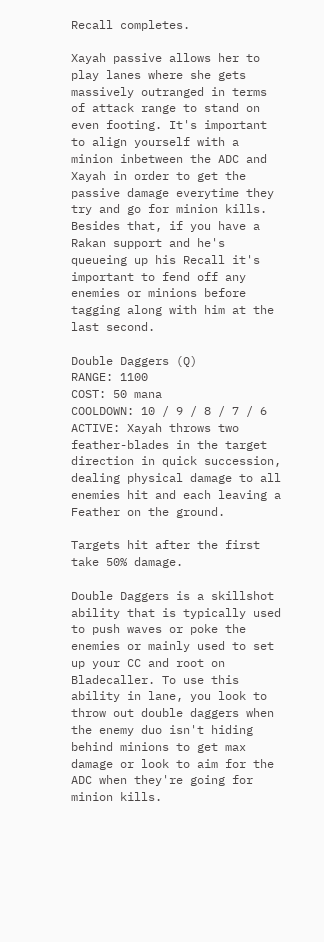Recall completes.

Xayah passive allows her to play lanes where she gets massively outranged in terms of attack range to stand on even footing. It's important to align yourself with a minion inbetween the ADC and Xayah in order to get the passive damage everytime they try and go for minion kills. Besides that, if you have a Rakan support and he's queueing up his Recall it's important to fend off any enemies or minions before tagging along with him at the last second.

Double Daggers (Q)
RANGE: 1100
COST: 50 mana
COOLDOWN: 10 / 9 / 8 / 7 / 6
ACTIVE: Xayah throws two feather-blades in the target direction in quick succession, dealing physical damage to all enemies hit and each leaving a Feather on the ground.

Targets hit after the first take 50% damage.

Double Daggers is a skillshot ability that is typically used to push waves or poke the enemies or mainly used to set up your CC and root on Bladecaller. To use this ability in lane, you look to throw out double daggers when the enemy duo isn't hiding behind minions to get max damage or look to aim for the ADC when they're going for minion kills.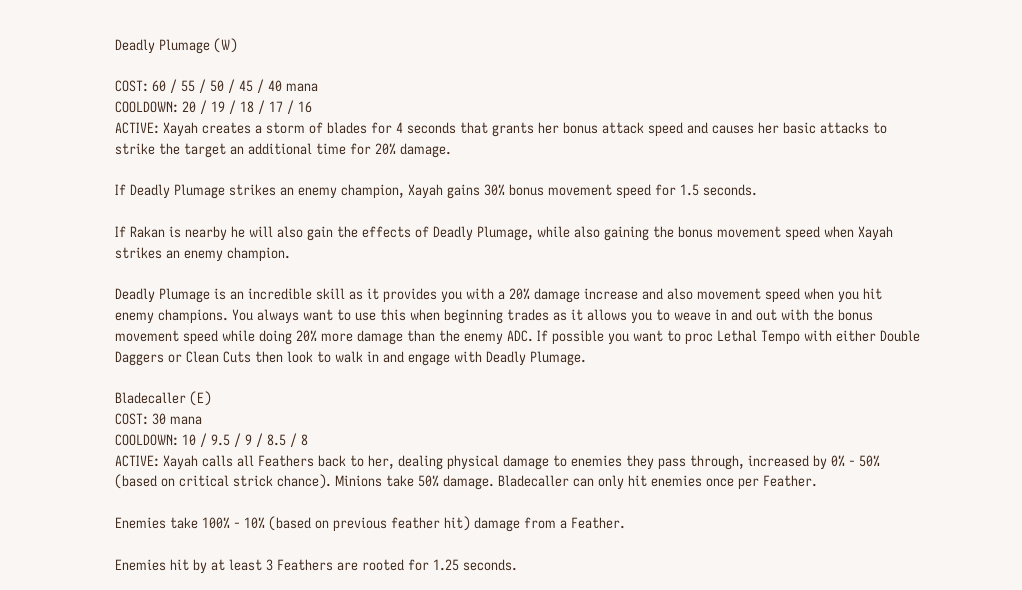Deadly Plumage (W)

COST: 60 / 55 / 50 / 45 / 40 mana
COOLDOWN: 20 / 19 / 18 / 17 / 16
ACTIVE: Xayah creates a storm of blades for 4 seconds that grants her bonus attack speed and causes her basic attacks to strike the target an additional time for 20% damage.

If Deadly Plumage strikes an enemy champion, Xayah gains 30% bonus movement speed for 1.5 seconds.

If Rakan is nearby he will also gain the effects of Deadly Plumage, while also gaining the bonus movement speed when Xayah strikes an enemy champion.

Deadly Plumage is an incredible skill as it provides you with a 20% damage increase and also movement speed when you hit enemy champions. You always want to use this when beginning trades as it allows you to weave in and out with the bonus movement speed while doing 20% more damage than the enemy ADC. If possible you want to proc Lethal Tempo with either Double Daggers or Clean Cuts then look to walk in and engage with Deadly Plumage.

Bladecaller (E)
COST: 30 mana
COOLDOWN: 10 / 9.5 / 9 / 8.5 / 8
ACTIVE: Xayah calls all Feathers back to her, dealing physical damage to enemies they pass through, increased by 0% - 50% (based on critical strick chance). Minions take 50% damage. Bladecaller can only hit enemies once per Feather.

Enemies take 100% - 10% (based on previous feather hit) damage from a Feather.

Enemies hit by at least 3 Feathers are rooted for 1.25 seconds.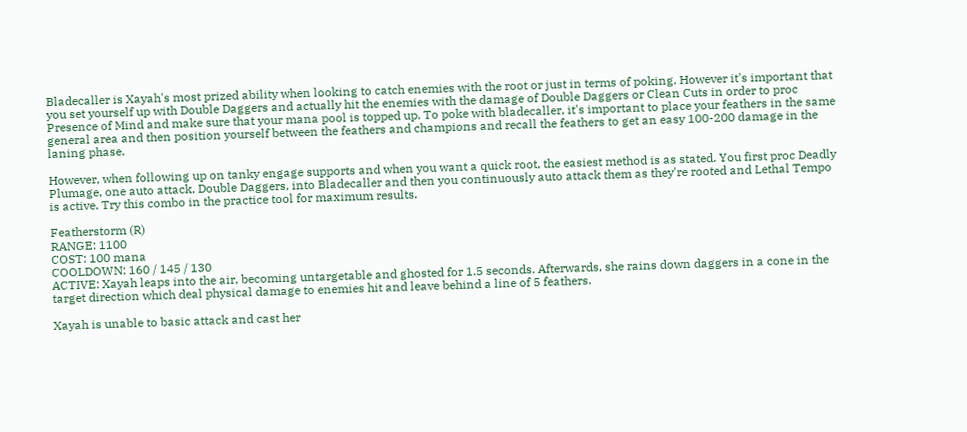Bladecaller is Xayah's most prized ability when looking to catch enemies with the root or just in terms of poking. However it's important that you set yourself up with Double Daggers and actually hit the enemies with the damage of Double Daggers or Clean Cuts in order to proc Presence of Mind and make sure that your mana pool is topped up. To poke with bladecaller, it's important to place your feathers in the same general area and then position yourself between the feathers and champions and recall the feathers to get an easy 100-200 damage in the laning phase.

However, when following up on tanky engage supports and when you want a quick root, the easiest method is as stated. You first proc Deadly Plumage, one auto attack, Double Daggers, into Bladecaller and then you continuously auto attack them as they're rooted and Lethal Tempo is active. Try this combo in the practice tool for maximum results.

Featherstorm (R)
RANGE: 1100
COST: 100 mana
COOLDOWN: 160 / 145 / 130
ACTIVE: Xayah leaps into the air, becoming untargetable and ghosted for 1.5 seconds. Afterwards, she rains down daggers in a cone in the target direction which deal physical damage to enemies hit and leave behind a line of 5 feathers.

Xayah is unable to basic attack and cast her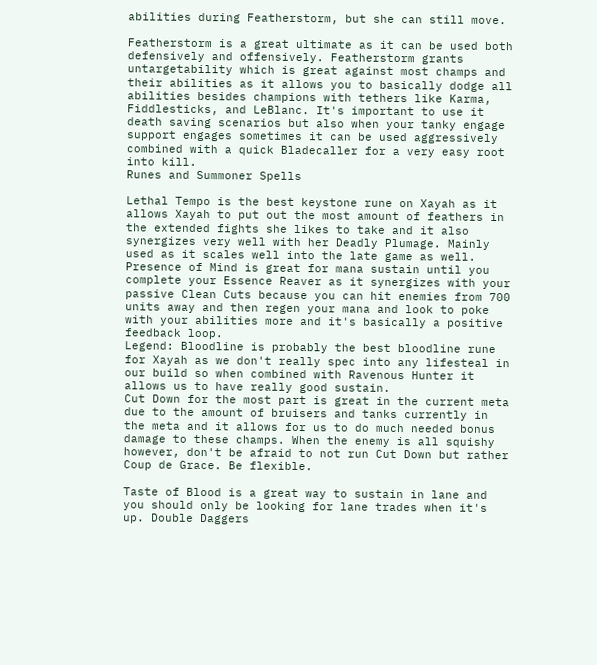abilities during Featherstorm, but she can still move.

Featherstorm is a great ultimate as it can be used both defensively and offensively. Featherstorm grants untargetability which is great against most champs and their abilities as it allows you to basically dodge all abilities besides champions with tethers like Karma, Fiddlesticks, and LeBlanc. It's important to use it death saving scenarios but also when your tanky engage support engages sometimes it can be used aggressively combined with a quick Bladecaller for a very easy root into kill.
Runes and Summoner Spells

Lethal Tempo is the best keystone rune on Xayah as it allows Xayah to put out the most amount of feathers in the extended fights she likes to take and it also synergizes very well with her Deadly Plumage. Mainly used as it scales well into the late game as well.
Presence of Mind is great for mana sustain until you complete your Essence Reaver as it synergizes with your passive Clean Cuts because you can hit enemies from 700 units away and then regen your mana and look to poke with your abilities more and it's basically a positive feedback loop.
Legend: Bloodline is probably the best bloodline rune for Xayah as we don't really spec into any lifesteal in our build so when combined with Ravenous Hunter it allows us to have really good sustain.
Cut Down for the most part is great in the current meta due to the amount of bruisers and tanks currently in the meta and it allows for us to do much needed bonus damage to these champs. When the enemy is all squishy however, don't be afraid to not run Cut Down but rather Coup de Grace. Be flexible.

Taste of Blood is a great way to sustain in lane and you should only be looking for lane trades when it's up. Double Daggers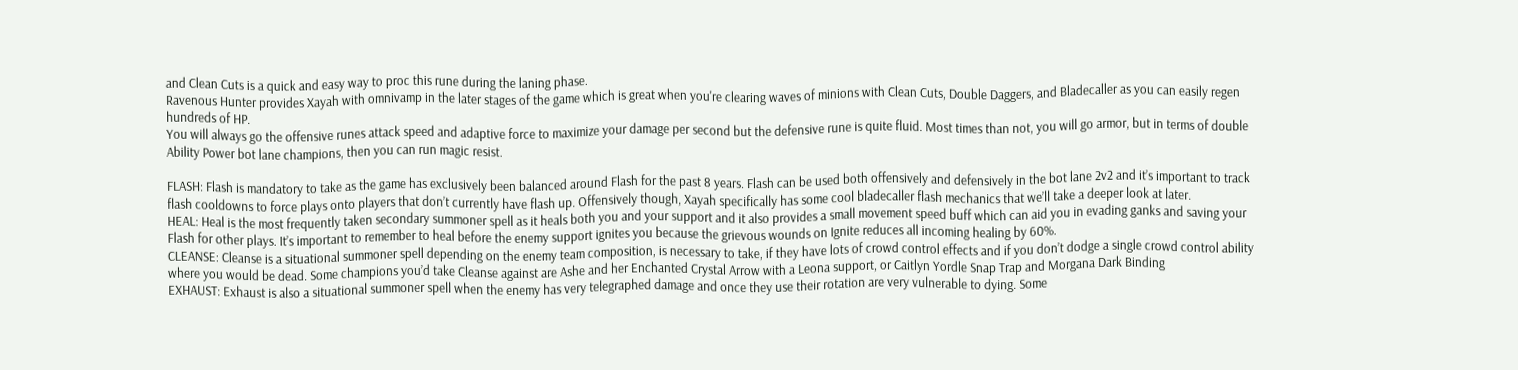and Clean Cuts is a quick and easy way to proc this rune during the laning phase.
Ravenous Hunter provides Xayah with omnivamp in the later stages of the game which is great when you're clearing waves of minions with Clean Cuts, Double Daggers, and Bladecaller as you can easily regen hundreds of HP.
You will always go the offensive runes attack speed and adaptive force to maximize your damage per second but the defensive rune is quite fluid. Most times than not, you will go armor, but in terms of double Ability Power bot lane champions, then you can run magic resist.

FLASH: Flash is mandatory to take as the game has exclusively been balanced around Flash for the past 8 years. Flash can be used both offensively and defensively in the bot lane 2v2 and it’s important to track flash cooldowns to force plays onto players that don’t currently have flash up. Offensively though, Xayah specifically has some cool bladecaller flash mechanics that we’ll take a deeper look at later.
HEAL: Heal is the most frequently taken secondary summoner spell as it heals both you and your support and it also provides a small movement speed buff which can aid you in evading ganks and saving your Flash for other plays. It’s important to remember to heal before the enemy support ignites you because the grievous wounds on Ignite reduces all incoming healing by 60%.
CLEANSE: Cleanse is a situational summoner spell depending on the enemy team composition, is necessary to take, if they have lots of crowd control effects and if you don’t dodge a single crowd control ability where you would be dead. Some champions you’d take Cleanse against are Ashe and her Enchanted Crystal Arrow with a Leona support, or Caitlyn Yordle Snap Trap and Morgana Dark Binding
EXHAUST: Exhaust is also a situational summoner spell when the enemy has very telegraphed damage and once they use their rotation are very vulnerable to dying. Some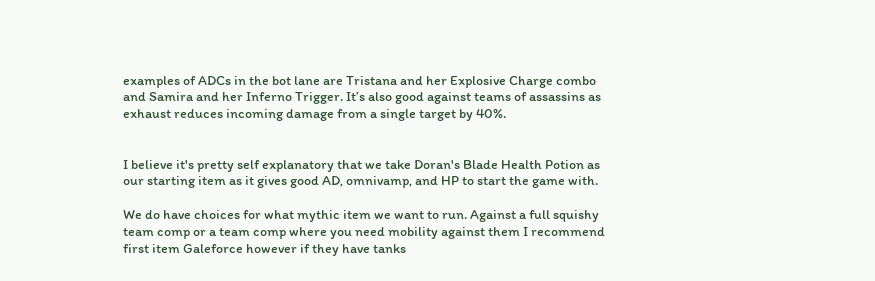examples of ADCs in the bot lane are Tristana and her Explosive Charge combo and Samira and her Inferno Trigger. It’s also good against teams of assassins as exhaust reduces incoming damage from a single target by 40%.


I believe it's pretty self explanatory that we take Doran's Blade Health Potion as our starting item as it gives good AD, omnivamp, and HP to start the game with.

We do have choices for what mythic item we want to run. Against a full squishy team comp or a team comp where you need mobility against them I recommend first item Galeforce however if they have tanks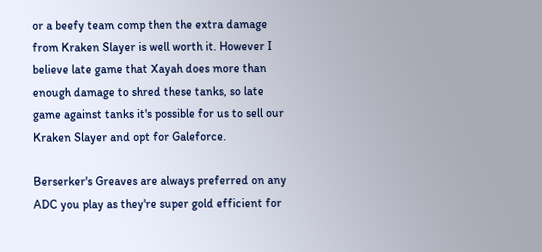or a beefy team comp then the extra damage from Kraken Slayer is well worth it. However I believe late game that Xayah does more than enough damage to shred these tanks, so late game against tanks it's possible for us to sell our Kraken Slayer and opt for Galeforce.

Berserker's Greaves are always preferred on any ADC you play as they're super gold efficient for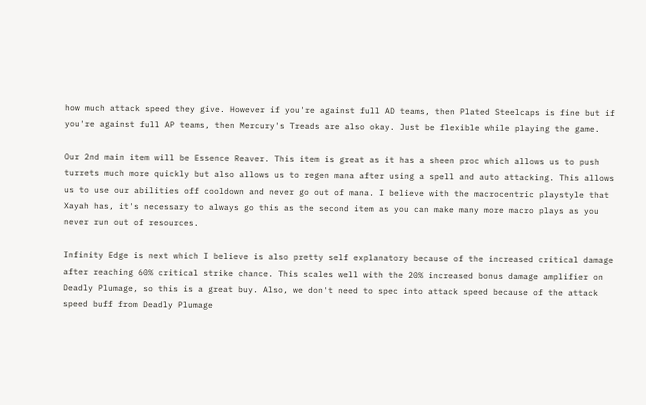how much attack speed they give. However if you're against full AD teams, then Plated Steelcaps is fine but if you're against full AP teams, then Mercury's Treads are also okay. Just be flexible while playing the game.

Our 2nd main item will be Essence Reaver. This item is great as it has a sheen proc which allows us to push turrets much more quickly but also allows us to regen mana after using a spell and auto attacking. This allows us to use our abilities off cooldown and never go out of mana. I believe with the macrocentric playstyle that Xayah has, it's necessary to always go this as the second item as you can make many more macro plays as you never run out of resources.

Infinity Edge is next which I believe is also pretty self explanatory because of the increased critical damage after reaching 60% critical strike chance. This scales well with the 20% increased bonus damage amplifier on Deadly Plumage, so this is a great buy. Also, we don't need to spec into attack speed because of the attack speed buff from Deadly Plumage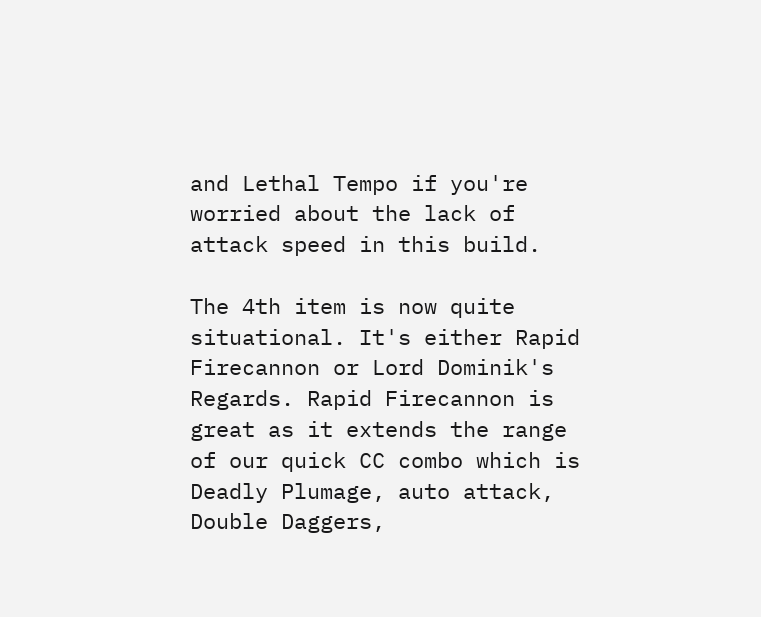and Lethal Tempo if you're worried about the lack of attack speed in this build.

The 4th item is now quite situational. It's either Rapid Firecannon or Lord Dominik's Regards. Rapid Firecannon is great as it extends the range of our quick CC combo which is Deadly Plumage, auto attack, Double Daggers,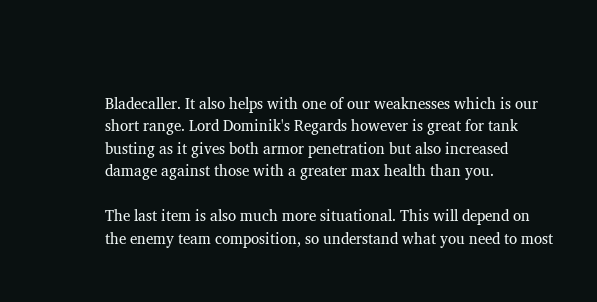Bladecaller. It also helps with one of our weaknesses which is our short range. Lord Dominik's Regards however is great for tank busting as it gives both armor penetration but also increased damage against those with a greater max health than you.

The last item is also much more situational. This will depend on the enemy team composition, so understand what you need to most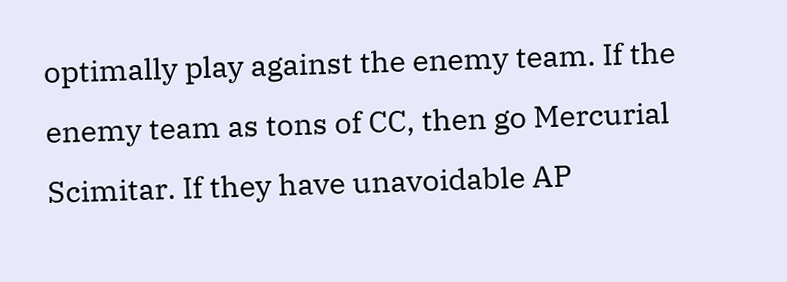optimally play against the enemy team. If the enemy team as tons of CC, then go Mercurial Scimitar. If they have unavoidable AP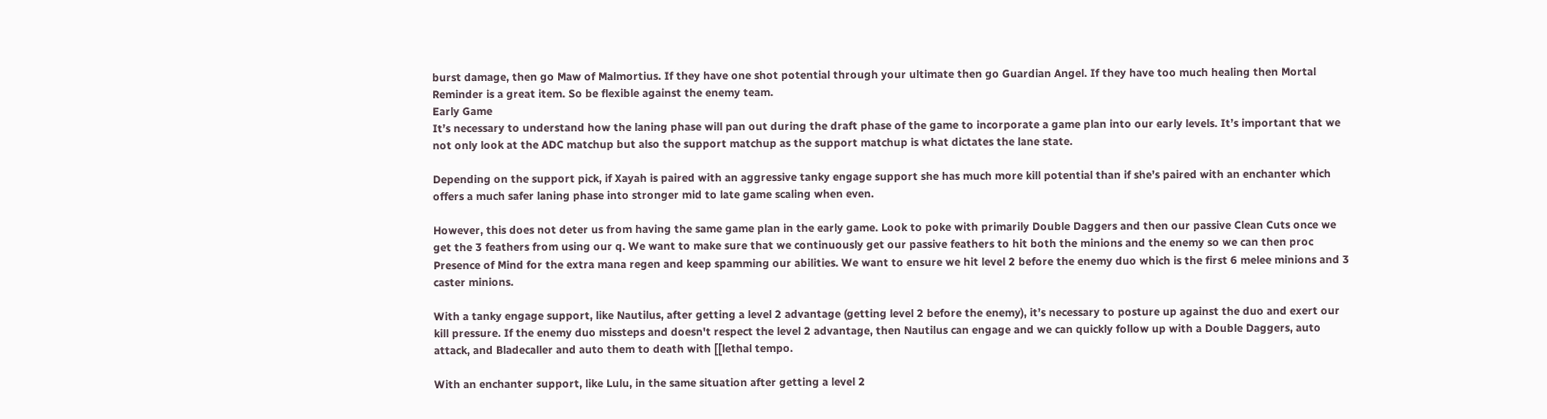burst damage, then go Maw of Malmortius. If they have one shot potential through your ultimate then go Guardian Angel. If they have too much healing then Mortal Reminder is a great item. So be flexible against the enemy team.
Early Game
It’s necessary to understand how the laning phase will pan out during the draft phase of the game to incorporate a game plan into our early levels. It’s important that we not only look at the ADC matchup but also the support matchup as the support matchup is what dictates the lane state.

Depending on the support pick, if Xayah is paired with an aggressive tanky engage support she has much more kill potential than if she’s paired with an enchanter which offers a much safer laning phase into stronger mid to late game scaling when even.

However, this does not deter us from having the same game plan in the early game. Look to poke with primarily Double Daggers and then our passive Clean Cuts once we get the 3 feathers from using our q. We want to make sure that we continuously get our passive feathers to hit both the minions and the enemy so we can then proc Presence of Mind for the extra mana regen and keep spamming our abilities. We want to ensure we hit level 2 before the enemy duo which is the first 6 melee minions and 3 caster minions.

With a tanky engage support, like Nautilus, after getting a level 2 advantage (getting level 2 before the enemy), it’s necessary to posture up against the duo and exert our kill pressure. If the enemy duo missteps and doesn't respect the level 2 advantage, then Nautilus can engage and we can quickly follow up with a Double Daggers, auto attack, and Bladecaller and auto them to death with [[lethal tempo.

With an enchanter support, like Lulu, in the same situation after getting a level 2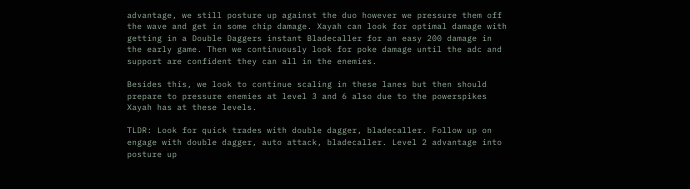advantage, we still posture up against the duo however we pressure them off the wave and get in some chip damage. Xayah can look for optimal damage with getting in a Double Daggers instant Bladecaller for an easy 200 damage in the early game. Then we continuously look for poke damage until the adc and support are confident they can all in the enemies.

Besides this, we look to continue scaling in these lanes but then should prepare to pressure enemies at level 3 and 6 also due to the powerspikes Xayah has at these levels.

TLDR: Look for quick trades with double dagger, bladecaller. Follow up on engage with double dagger, auto attack, bladecaller. Level 2 advantage into posture up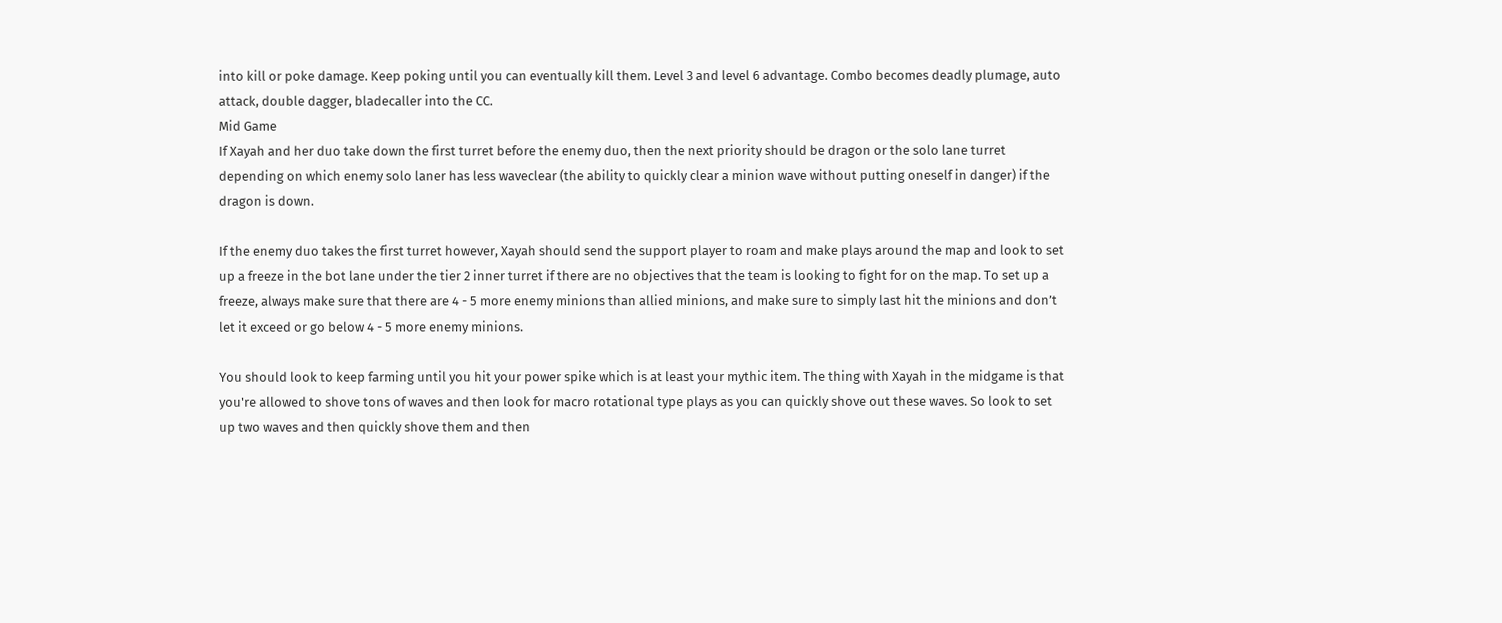into kill or poke damage. Keep poking until you can eventually kill them. Level 3 and level 6 advantage. Combo becomes deadly plumage, auto attack, double dagger, bladecaller into the CC.
Mid Game
If Xayah and her duo take down the first turret before the enemy duo, then the next priority should be dragon or the solo lane turret depending on which enemy solo laner has less waveclear (the ability to quickly clear a minion wave without putting oneself in danger) if the dragon is down.

If the enemy duo takes the first turret however, Xayah should send the support player to roam and make plays around the map and look to set up a freeze in the bot lane under the tier 2 inner turret if there are no objectives that the team is looking to fight for on the map. To set up a freeze, always make sure that there are 4 - 5 more enemy minions than allied minions, and make sure to simply last hit the minions and don’t let it exceed or go below 4 - 5 more enemy minions.

You should look to keep farming until you hit your power spike which is at least your mythic item. The thing with Xayah in the midgame is that you're allowed to shove tons of waves and then look for macro rotational type plays as you can quickly shove out these waves. So look to set up two waves and then quickly shove them and then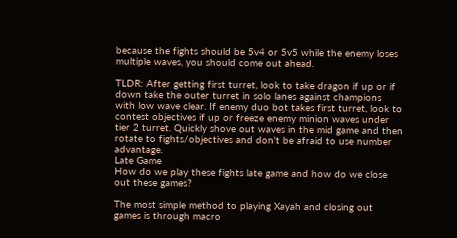because the fights should be 5v4 or 5v5 while the enemy loses multiple waves, you should come out ahead.

TLDR: After getting first turret, look to take dragon if up or if down take the outer turret in solo lanes against champions with low wave clear. If enemy duo bot takes first turret, look to contest objectives if up or freeze enemy minion waves under tier 2 turret. Quickly shove out waves in the mid game and then rotate to fights/objectives and don't be afraid to use number advantage.
Late Game
How do we play these fights late game and how do we close out these games?

The most simple method to playing Xayah and closing out games is through macro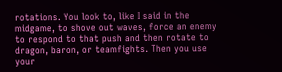rotations. You look to, like I said in the midgame, to shove out waves, force an enemy to respond to that push and then rotate to dragon, baron, or teamfights. Then you use your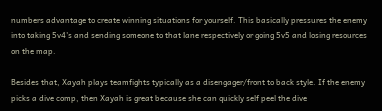numbers advantage to create winning situations for yourself. This basically pressures the enemy into taking 5v4's and sending someone to that lane respectively or going 5v5 and losing resources on the map.

Besides that, Xayah plays teamfights typically as a disengager/front to back style. If the enemy picks a dive comp, then Xayah is great because she can quickly self peel the dive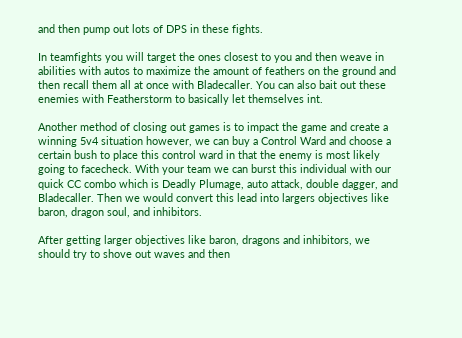and then pump out lots of DPS in these fights.

In teamfights you will target the ones closest to you and then weave in abilities with autos to maximize the amount of feathers on the ground and then recall them all at once with Bladecaller. You can also bait out these enemies with Featherstorm to basically let themselves int.

Another method of closing out games is to impact the game and create a winning 5v4 situation however, we can buy a Control Ward and choose a certain bush to place this control ward in that the enemy is most likely going to facecheck. With your team we can burst this individual with our quick CC combo which is Deadly Plumage, auto attack, double dagger, and Bladecaller. Then we would convert this lead into largers objectives like baron, dragon soul, and inhibitors.

After getting larger objectives like baron, dragons and inhibitors, we should try to shove out waves and then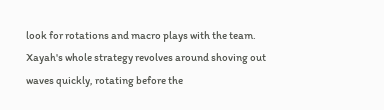look for rotations and macro plays with the team. Xayah's whole strategy revolves around shoving out waves quickly, rotating before the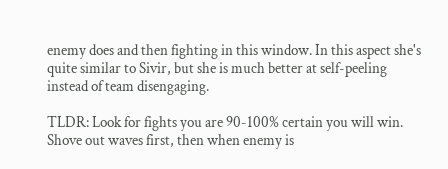enemy does and then fighting in this window. In this aspect she's quite similar to Sivir, but she is much better at self-peeling instead of team disengaging.

TLDR: Look for fights you are 90-100% certain you will win. Shove out waves first, then when enemy is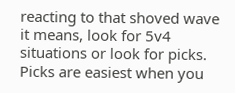reacting to that shoved wave it means, look for 5v4 situations or look for picks. Picks are easiest when you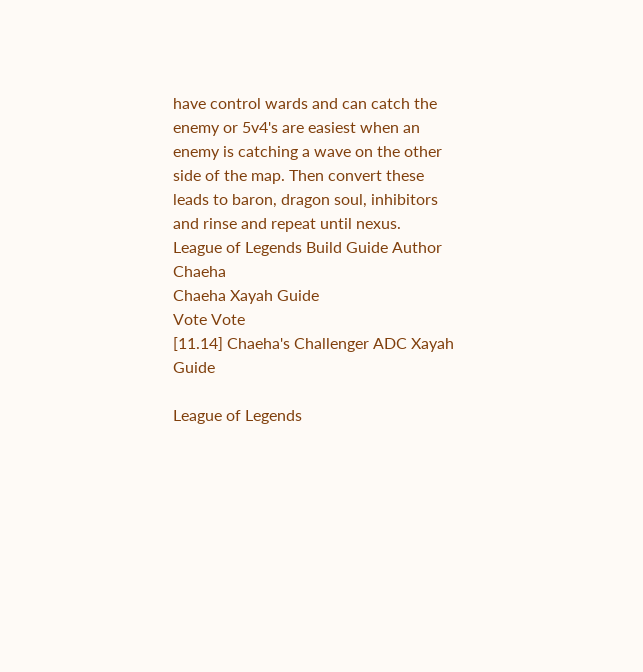have control wards and can catch the enemy or 5v4's are easiest when an enemy is catching a wave on the other side of the map. Then convert these leads to baron, dragon soul, inhibitors and rinse and repeat until nexus.
League of Legends Build Guide Author Chaeha
Chaeha Xayah Guide
Vote Vote
[11.14] Chaeha's Challenger ADC Xayah Guide

League of Legends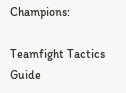Champions:

Teamfight Tactics Guide